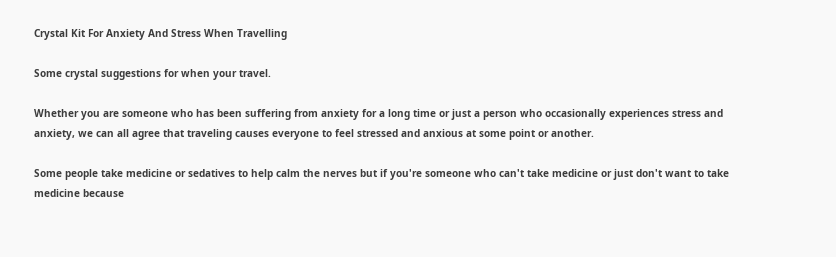Crystal Kit For Anxiety And Stress When Travelling

Some crystal suggestions for when your travel.

Whether you are someone who has been suffering from anxiety for a long time or just a person who occasionally experiences stress and anxiety, we can all agree that traveling causes everyone to feel stressed and anxious at some point or another.

Some people take medicine or sedatives to help calm the nerves but if you're someone who can't take medicine or just don't want to take medicine because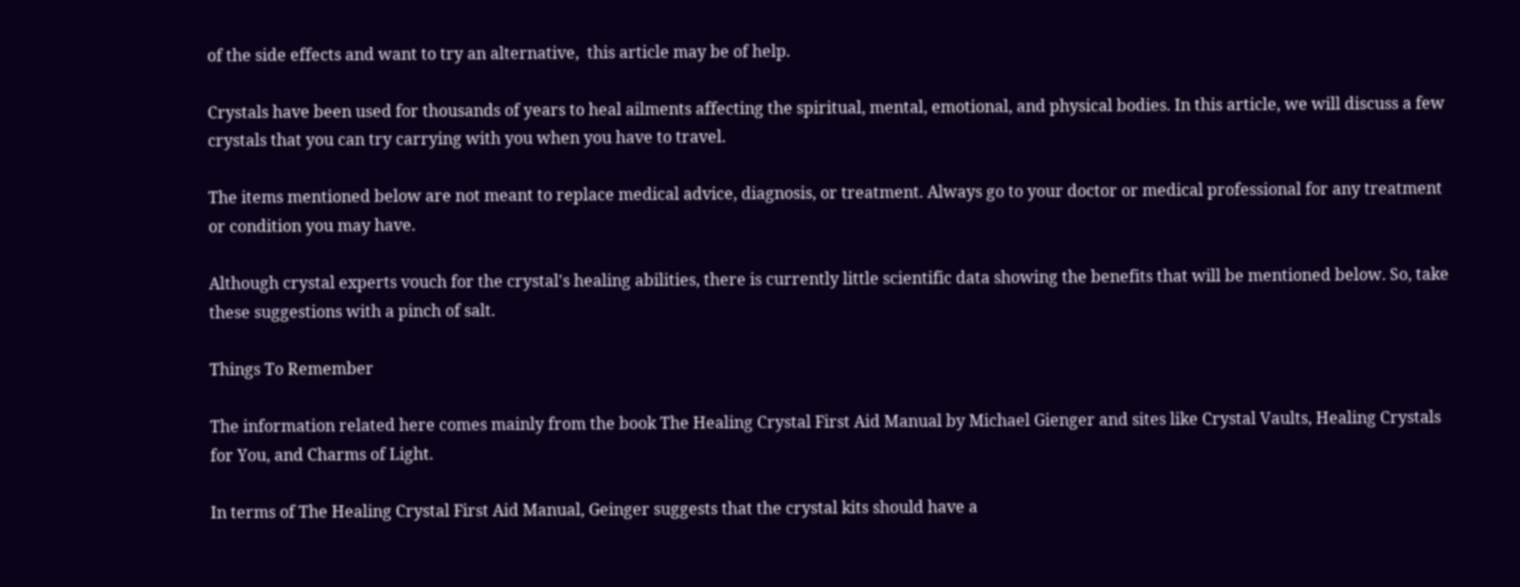of the side effects and want to try an alternative,  this article may be of help.

Crystals have been used for thousands of years to heal ailments affecting the spiritual, mental, emotional, and physical bodies. In this article, we will discuss a few crystals that you can try carrying with you when you have to travel.

The items mentioned below are not meant to replace medical advice, diagnosis, or treatment. Always go to your doctor or medical professional for any treatment or condition you may have.

Although crystal experts vouch for the crystal's healing abilities, there is currently little scientific data showing the benefits that will be mentioned below. So, take these suggestions with a pinch of salt.

Things To Remember

The information related here comes mainly from the book The Healing Crystal First Aid Manual by Michael Gienger and sites like Crystal Vaults, Healing Crystals for You, and Charms of Light.

In terms of The Healing Crystal First Aid Manual, Geinger suggests that the crystal kits should have a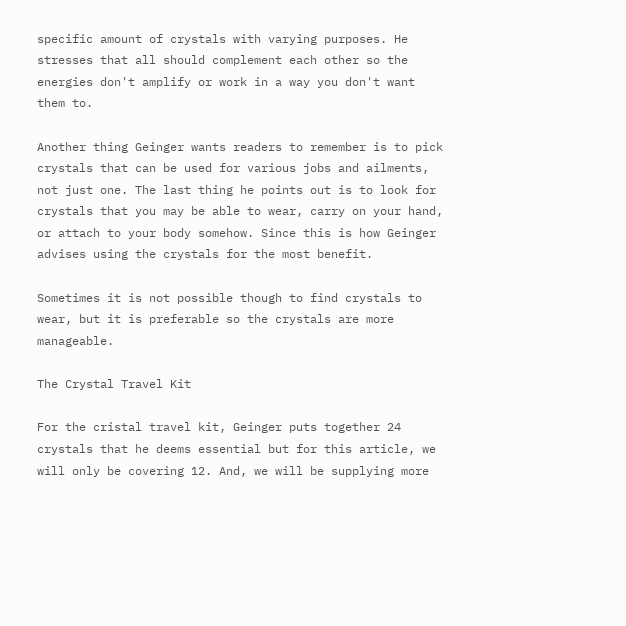specific amount of crystals with varying purposes. He stresses that all should complement each other so the energies don't amplify or work in a way you don't want them to.

Another thing Geinger wants readers to remember is to pick crystals that can be used for various jobs and ailments, not just one. The last thing he points out is to look for crystals that you may be able to wear, carry on your hand, or attach to your body somehow. Since this is how Geinger advises using the crystals for the most benefit.

Sometimes it is not possible though to find crystals to wear, but it is preferable so the crystals are more manageable.

The Crystal Travel Kit

For the cristal travel kit, Geinger puts together 24 crystals that he deems essential but for this article, we will only be covering 12. And, we will be supplying more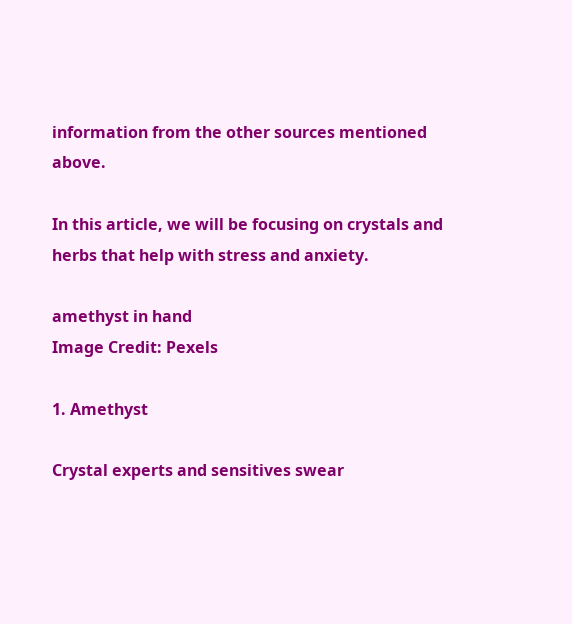information from the other sources mentioned above.

In this article, we will be focusing on crystals and herbs that help with stress and anxiety.

amethyst in hand
Image Credit: Pexels

1. Amethyst

Crystal experts and sensitives swear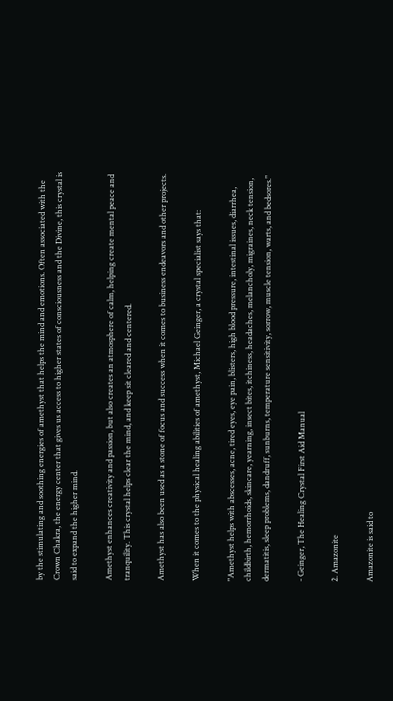by the stimulating and soothing energies of amethyst that helps the mind and emotions. Often associated with the Crown Chakra, the energy center that gives us access to higher states of consciousness and the Divine, this crystal is said to expand the higher mind.

Amethyst enhances creativity and passion, but also creates an atmosphere of calm, helping create mental peace and tranquility. This crystal helps clear the mind, and keep sit cleared and centered.

Amethyst has also been used as a stone of focus and success when it comes to business endeavors and other projects.

When it comes to the physical healing abilities of amethyst, Michael Geinger, a crystal specialist says that:

"Amethyst helps with abscesses, acne, tired eyes, eye pain, blisters, high blood pressure, intestinal issues, diarrhea, childbirth, hemorrhoids, skincare, yearning, insect bites, itchiness, headaches, melancholy, migraines, neck tension, dermatitis, sleep problems, dandruff, sunburns, temperature sensitivity, sorrow, muscle tension, warts, and bedsores."

- Geinger, The Healing Crystal First Aid Manual

2. Amazonite

Amazonite is said to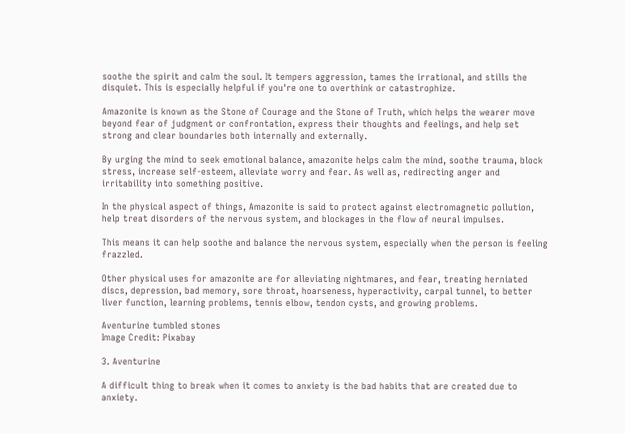soothe the spirit and calm the soul. It tempers aggression, tames the irrational, and stills the disquiet. This is especially helpful if you're one to overthink or catastrophize.

Amazonite is known as the Stone of Courage and the Stone of Truth, which helps the wearer move beyond fear of judgment or confrontation, express their thoughts and feelings, and help set strong and clear boundaries both internally and externally.

By urging the mind to seek emotional balance, amazonite helps calm the mind, soothe trauma, block stress, increase self-esteem, alleviate worry and fear. As well as, redirecting anger and irritability into something positive.

In the physical aspect of things, Amazonite is said to protect against electromagnetic pollution, help treat disorders of the nervous system, and blockages in the flow of neural impulses.

This means it can help soothe and balance the nervous system, especially when the person is feeling frazzled.

Other physical uses for amazonite are for alleviating nightmares, and fear, treating herniated discs, depression, bad memory, sore throat, hoarseness, hyperactivity, carpal tunnel, to better liver function, learning problems, tennis elbow, tendon cysts, and growing problems.

Aventurine tumbled stones
Image Credit: Pixabay

3. Aventurine

A difficult thing to break when it comes to anxiety is the bad habits that are created due to anxiety.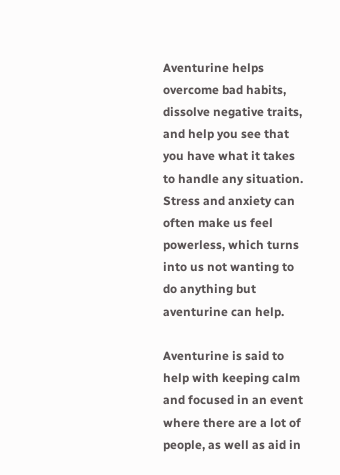Aventurine helps overcome bad habits, dissolve negative traits, and help you see that you have what it takes to handle any situation. Stress and anxiety can often make us feel powerless, which turns into us not wanting to do anything but aventurine can help.

Aventurine is said to help with keeping calm and focused in an event where there are a lot of people, as well as aid in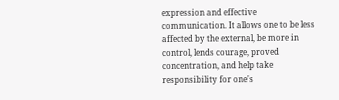expression and effective communication. It allows one to be less affected by the external, be more in control, lends courage, proved concentration, and help take responsibility for one's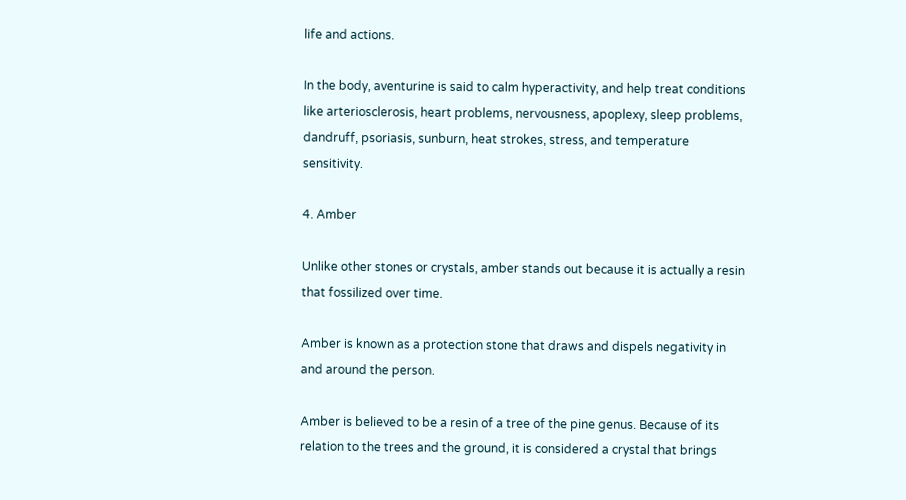life and actions.

In the body, aventurine is said to calm hyperactivity, and help treat conditions like arteriosclerosis, heart problems, nervousness, apoplexy, sleep problems, dandruff, psoriasis, sunburn, heat strokes, stress, and temperature sensitivity.

4. Amber

Unlike other stones or crystals, amber stands out because it is actually a resin that fossilized over time.

Amber is known as a protection stone that draws and dispels negativity in and around the person.

Amber is believed to be a resin of a tree of the pine genus. Because of its relation to the trees and the ground, it is considered a crystal that brings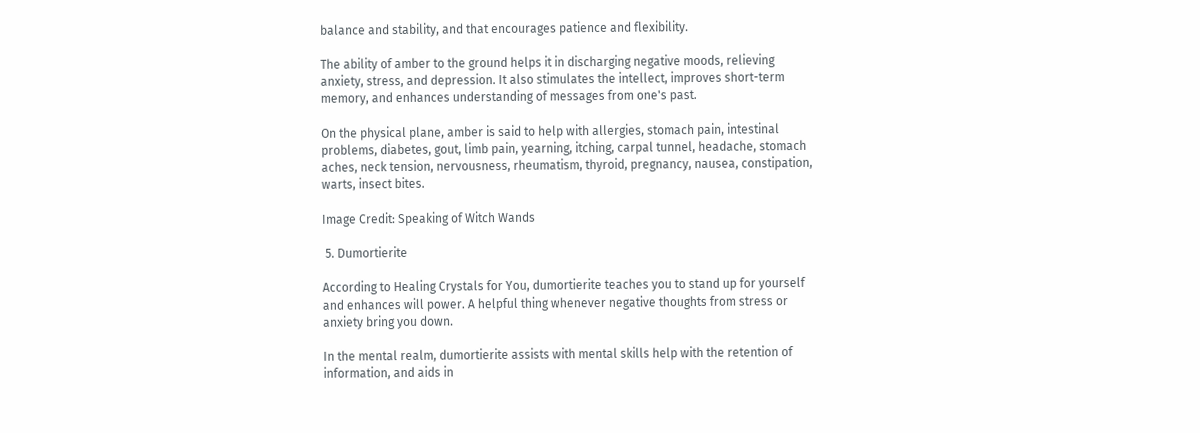balance and stability, and that encourages patience and flexibility.

The ability of amber to the ground helps it in discharging negative moods, relieving anxiety, stress, and depression. It also stimulates the intellect, improves short-term memory, and enhances understanding of messages from one's past.

On the physical plane, amber is said to help with allergies, stomach pain, intestinal problems, diabetes, gout, limb pain, yearning, itching, carpal tunnel, headache, stomach aches, neck tension, nervousness, rheumatism, thyroid, pregnancy, nausea, constipation, warts, insect bites.

Image Credit: Speaking of Witch Wands

 5. Dumortierite

According to Healing Crystals for You, dumortierite teaches you to stand up for yourself and enhances will power. A helpful thing whenever negative thoughts from stress or anxiety bring you down.

In the mental realm, dumortierite assists with mental skills help with the retention of information, and aids in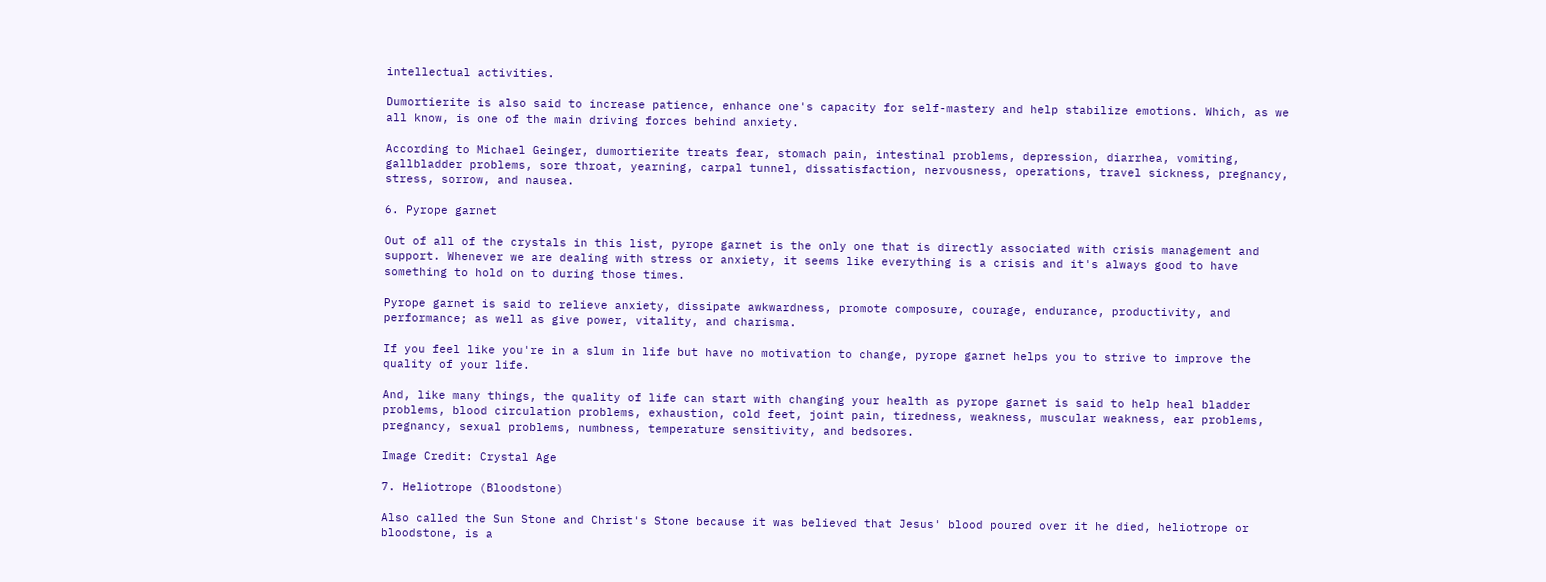intellectual activities.

Dumortierite is also said to increase patience, enhance one's capacity for self-mastery and help stabilize emotions. Which, as we all know, is one of the main driving forces behind anxiety.

According to Michael Geinger, dumortierite treats fear, stomach pain, intestinal problems, depression, diarrhea, vomiting, gallbladder problems, sore throat, yearning, carpal tunnel, dissatisfaction, nervousness, operations, travel sickness, pregnancy, stress, sorrow, and nausea.

6. Pyrope garnet

Out of all of the crystals in this list, pyrope garnet is the only one that is directly associated with crisis management and support. Whenever we are dealing with stress or anxiety, it seems like everything is a crisis and it's always good to have something to hold on to during those times.

Pyrope garnet is said to relieve anxiety, dissipate awkwardness, promote composure, courage, endurance, productivity, and performance; as well as give power, vitality, and charisma.

If you feel like you're in a slum in life but have no motivation to change, pyrope garnet helps you to strive to improve the quality of your life.

And, like many things, the quality of life can start with changing your health as pyrope garnet is said to help heal bladder problems, blood circulation problems, exhaustion, cold feet, joint pain, tiredness, weakness, muscular weakness, ear problems, pregnancy, sexual problems, numbness, temperature sensitivity, and bedsores.

Image Credit: Crystal Age

7. Heliotrope (Bloodstone)

Also called the Sun Stone and Christ's Stone because it was believed that Jesus' blood poured over it he died, heliotrope or bloodstone, is a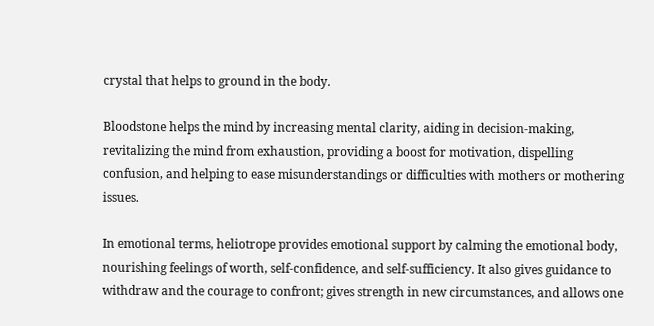crystal that helps to ground in the body.

Bloodstone helps the mind by increasing mental clarity, aiding in decision-making, revitalizing the mind from exhaustion, providing a boost for motivation, dispelling confusion, and helping to ease misunderstandings or difficulties with mothers or mothering issues.

In emotional terms, heliotrope provides emotional support by calming the emotional body, nourishing feelings of worth, self-confidence, and self-sufficiency. It also gives guidance to withdraw and the courage to confront; gives strength in new circumstances, and allows one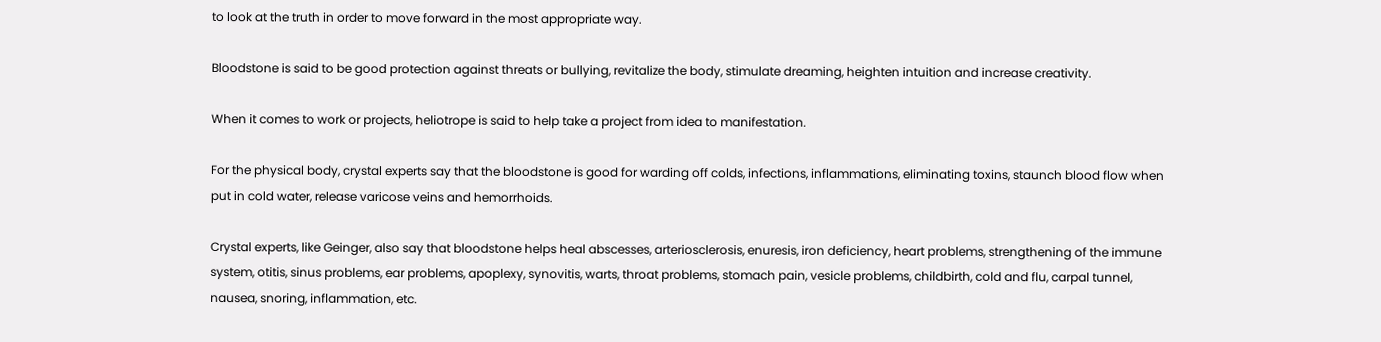to look at the truth in order to move forward in the most appropriate way.

Bloodstone is said to be good protection against threats or bullying, revitalize the body, stimulate dreaming, heighten intuition and increase creativity.

When it comes to work or projects, heliotrope is said to help take a project from idea to manifestation.

For the physical body, crystal experts say that the bloodstone is good for warding off colds, infections, inflammations, eliminating toxins, staunch blood flow when put in cold water, release varicose veins and hemorrhoids.

Crystal experts, like Geinger, also say that bloodstone helps heal abscesses, arteriosclerosis, enuresis, iron deficiency, heart problems, strengthening of the immune system, otitis, sinus problems, ear problems, apoplexy, synovitis, warts, throat problems, stomach pain, vesicle problems, childbirth, cold and flu, carpal tunnel, nausea, snoring, inflammation, etc.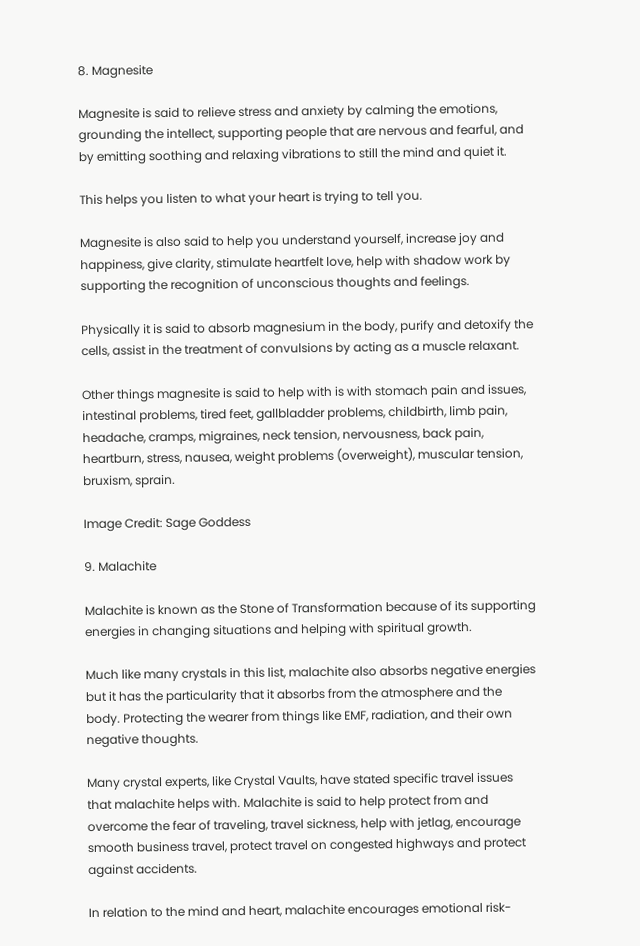8. Magnesite

Magnesite is said to relieve stress and anxiety by calming the emotions, grounding the intellect, supporting people that are nervous and fearful, and by emitting soothing and relaxing vibrations to still the mind and quiet it.

This helps you listen to what your heart is trying to tell you.

Magnesite is also said to help you understand yourself, increase joy and happiness, give clarity, stimulate heartfelt love, help with shadow work by supporting the recognition of unconscious thoughts and feelings.

Physically it is said to absorb magnesium in the body, purify and detoxify the cells, assist in the treatment of convulsions by acting as a muscle relaxant.

Other things magnesite is said to help with is with stomach pain and issues, intestinal problems, tired feet, gallbladder problems, childbirth, limb pain, headache, cramps, migraines, neck tension, nervousness, back pain, heartburn, stress, nausea, weight problems (overweight), muscular tension, bruxism, sprain.

Image Credit: Sage Goddess

9. Malachite

Malachite is known as the Stone of Transformation because of its supporting energies in changing situations and helping with spiritual growth.

Much like many crystals in this list, malachite also absorbs negative energies but it has the particularity that it absorbs from the atmosphere and the body. Protecting the wearer from things like EMF, radiation, and their own negative thoughts.

Many crystal experts, like Crystal Vaults, have stated specific travel issues that malachite helps with. Malachite is said to help protect from and overcome the fear of traveling, travel sickness, help with jetlag, encourage smooth business travel, protect travel on congested highways and protect against accidents.

In relation to the mind and heart, malachite encourages emotional risk-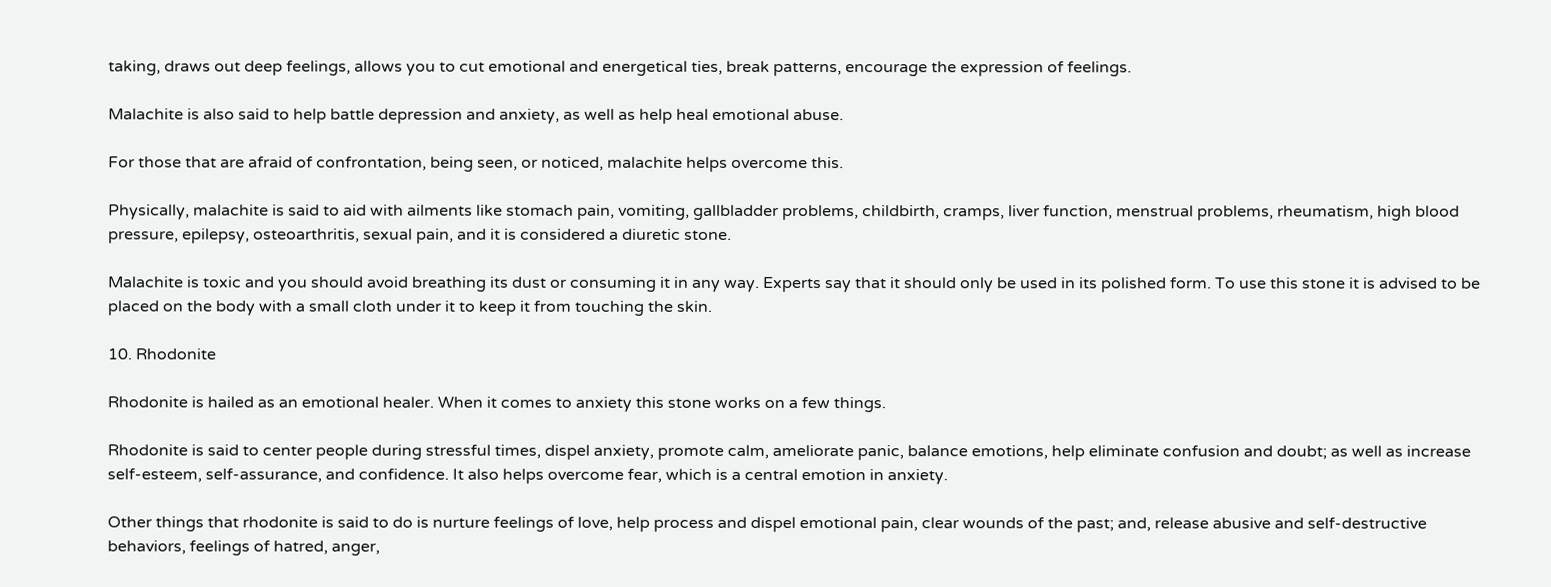taking, draws out deep feelings, allows you to cut emotional and energetical ties, break patterns, encourage the expression of feelings.

Malachite is also said to help battle depression and anxiety, as well as help heal emotional abuse.

For those that are afraid of confrontation, being seen, or noticed, malachite helps overcome this.

Physically, malachite is said to aid with ailments like stomach pain, vomiting, gallbladder problems, childbirth, cramps, liver function, menstrual problems, rheumatism, high blood pressure, epilepsy, osteoarthritis, sexual pain, and it is considered a diuretic stone.

Malachite is toxic and you should avoid breathing its dust or consuming it in any way. Experts say that it should only be used in its polished form. To use this stone it is advised to be placed on the body with a small cloth under it to keep it from touching the skin.

10. Rhodonite

Rhodonite is hailed as an emotional healer. When it comes to anxiety this stone works on a few things.

Rhodonite is said to center people during stressful times, dispel anxiety, promote calm, ameliorate panic, balance emotions, help eliminate confusion and doubt; as well as increase self-esteem, self-assurance, and confidence. It also helps overcome fear, which is a central emotion in anxiety.

Other things that rhodonite is said to do is nurture feelings of love, help process and dispel emotional pain, clear wounds of the past; and, release abusive and self-destructive behaviors, feelings of hatred, anger,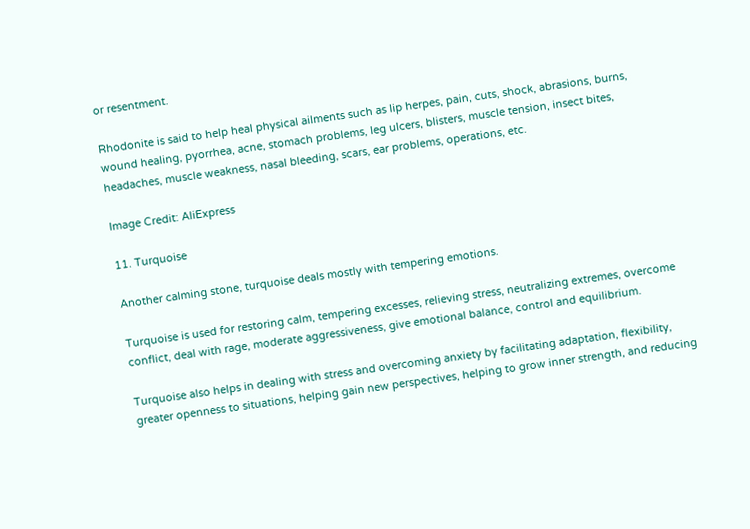or resentment.

Rhodonite is said to help heal physical ailments such as lip herpes, pain, cuts, shock, abrasions, burns, wound healing, pyorrhea, acne, stomach problems, leg ulcers, blisters, muscle tension, insect bites, headaches, muscle weakness, nasal bleeding, scars, ear problems, operations, etc.

Image Credit: AliExpress

11. Turquoise

Another calming stone, turquoise deals mostly with tempering emotions.

Turquoise is used for restoring calm, tempering excesses, relieving stress, neutralizing extremes, overcome conflict, deal with rage, moderate aggressiveness, give emotional balance, control and equilibrium.

Turquoise also helps in dealing with stress and overcoming anxiety by facilitating adaptation, flexibility, greater openness to situations, helping gain new perspectives, helping to grow inner strength, and reducing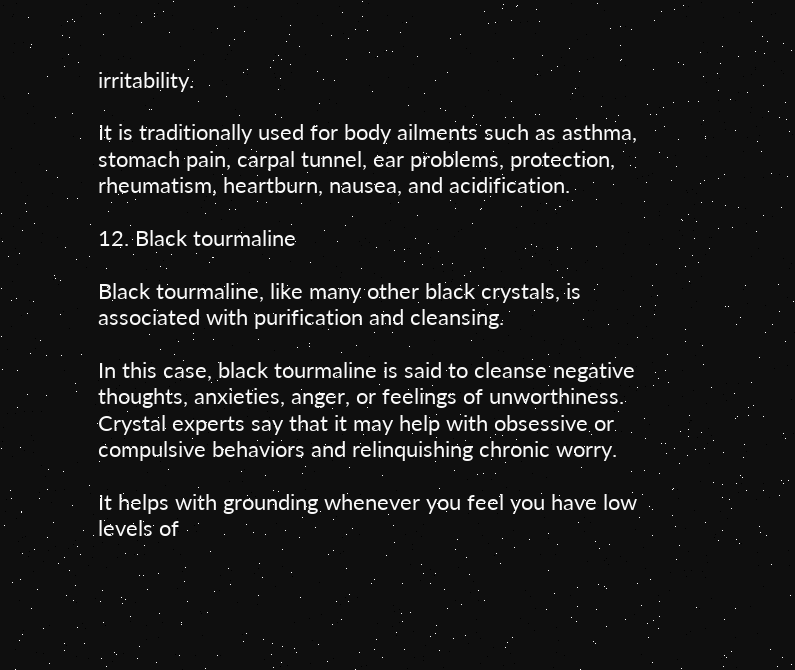irritability.

It is traditionally used for body ailments such as asthma, stomach pain, carpal tunnel, ear problems, protection, rheumatism, heartburn, nausea, and acidification.

12. Black tourmaline

Black tourmaline, like many other black crystals, is associated with purification and cleansing.

In this case, black tourmaline is said to cleanse negative thoughts, anxieties, anger, or feelings of unworthiness. Crystal experts say that it may help with obsessive or compulsive behaviors and relinquishing chronic worry.

It helps with grounding whenever you feel you have low levels of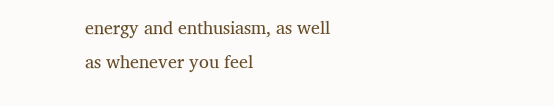energy and enthusiasm, as well as whenever you feel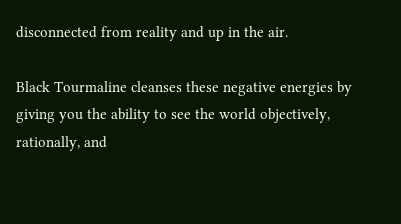disconnected from reality and up in the air.

Black Tourmaline cleanses these negative energies by giving you the ability to see the world objectively, rationally, and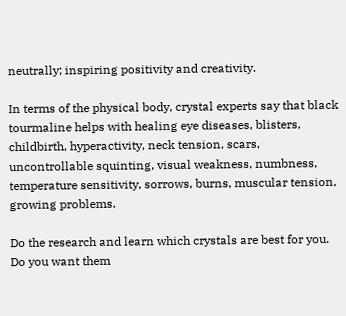neutrally; inspiring positivity and creativity.

In terms of the physical body, crystal experts say that black tourmaline helps with healing eye diseases, blisters, childbirth, hyperactivity, neck tension, scars, uncontrollable squinting, visual weakness, numbness, temperature sensitivity, sorrows, burns, muscular tension, growing problems.

Do the research and learn which crystals are best for you. Do you want them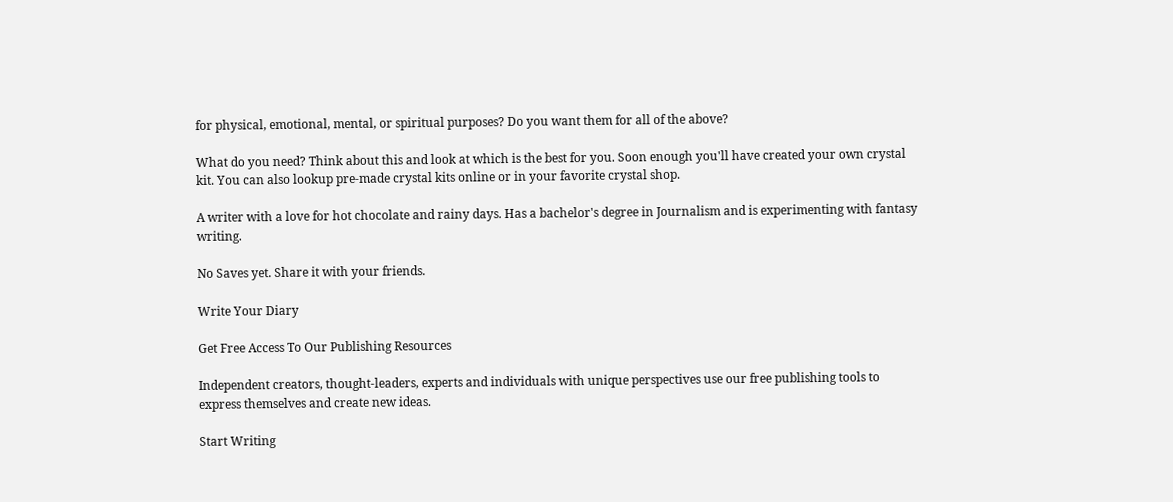for physical, emotional, mental, or spiritual purposes? Do you want them for all of the above?

What do you need? Think about this and look at which is the best for you. Soon enough you'll have created your own crystal kit. You can also lookup pre-made crystal kits online or in your favorite crystal shop.

A writer with a love for hot chocolate and rainy days. Has a bachelor's degree in Journalism and is experimenting with fantasy writing.

No Saves yet. Share it with your friends.

Write Your Diary

Get Free Access To Our Publishing Resources

Independent creators, thought-leaders, experts and individuals with unique perspectives use our free publishing tools to express themselves and create new ideas.

Start Writing